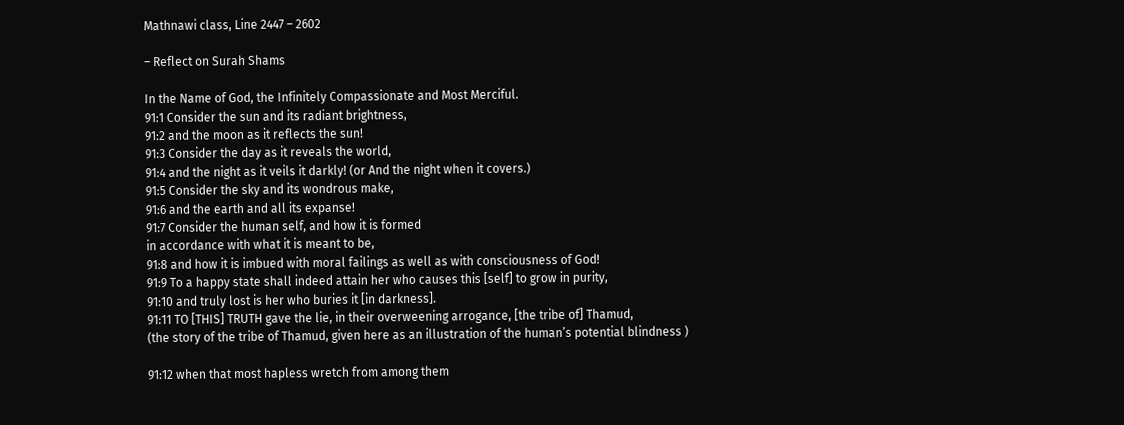Mathnawi class, Line 2447 – 2602

– Reflect on Surah Shams

In the Name of God, the Infinitely Compassionate and Most Merciful.
91:1 Consider the sun and its radiant brightness,
91:2 and the moon as it reflects the sun!
91:3 Consider the day as it reveals the world,
91:4 and the night as it veils it darkly! (or And the night when it covers.)
91:5 Consider the sky and its wondrous make,
91:6 and the earth and all its expanse!
91:7 Consider the human self, and how it is formed
in accordance with what it is meant to be,
91:8 and how it is imbued with moral failings as well as with consciousness of God!
91:9 To a happy state shall indeed attain her who causes this [self] to grow in purity,
91:10 and truly lost is her who buries it [in darkness].
91:11 TO [THIS] TRUTH gave the lie, in their overweening arrogance, [the tribe of] Thamud,
(the story of the tribe of Thamud, given here as an illustration of the human’s potential blindness )

91:12 when that most hapless wretch from among them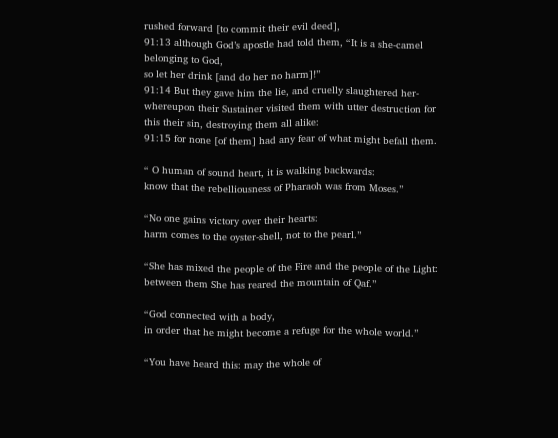rushed forward [to commit their evil deed],
91:13 although God’s apostle had told them, “It is a she-camel belonging to God,
so let her drink [and do her no harm]!”
91:14 But they gave him the lie, and cruelly slaughtered her- whereupon their Sustainer visited them with utter destruction for this their sin, destroying them all alike:
91:15 for none [of them] had any fear of what might befall them.

“ O human of sound heart, it is walking backwards:
know that the rebelliousness of Pharaoh was from Moses.”

“No one gains victory over their hearts:
harm comes to the oyster-shell, not to the pearl.”

“She has mixed the people of the Fire and the people of the Light: between them She has reared the mountain of Qaf.”

“God connected with a body,
in order that he might become a refuge for the whole world.”

“You have heard this: may the whole of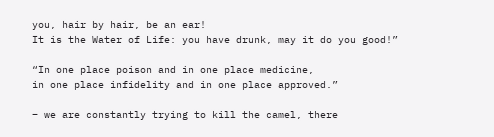you, hair by hair, be an ear!
It is the Water of Life: you have drunk, may it do you good!”

“In one place poison and in one place medicine,
in one place infidelity and in one place approved.”

– we are constantly trying to kill the camel, there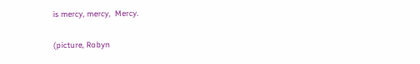is mercy, mercy,  Mercy.

(picture, Robyn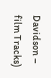Davidson – film Tracks)